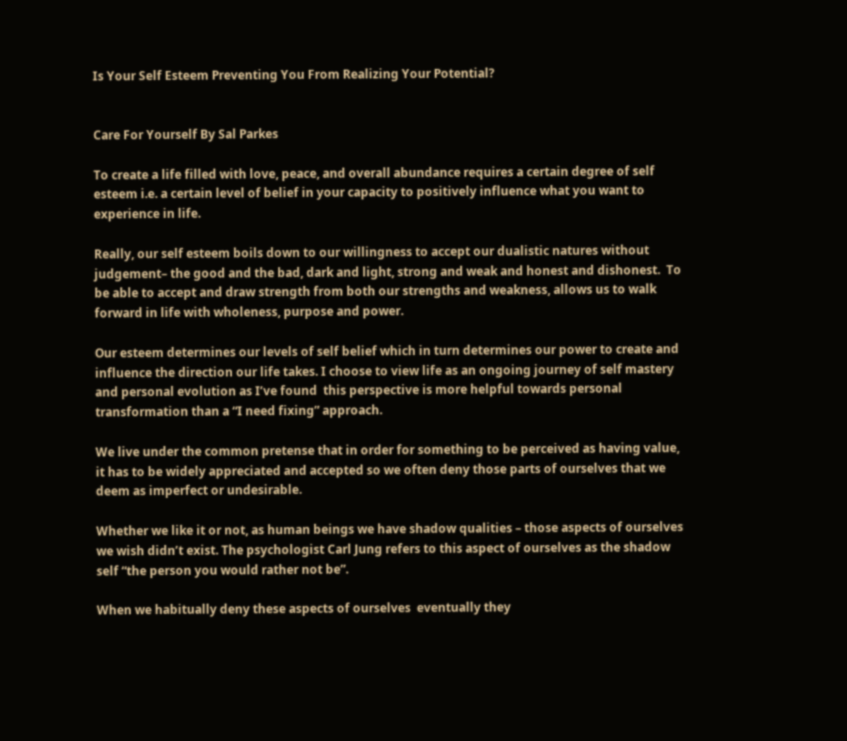Is Your Self Esteem Preventing You From Realizing Your Potential?


Care For Yourself By Sal Parkes

To create a life filled with love, peace, and overall abundance requires a certain degree of self esteem i.e. a certain level of belief in your capacity to positively influence what you want to experience in life.

Really, our self esteem boils down to our willingness to accept our dualistic natures without judgement– the good and the bad, dark and light, strong and weak and honest and dishonest.  To be able to accept and draw strength from both our strengths and weakness, allows us to walk forward in life with wholeness, purpose and power.

Our esteem determines our levels of self belief which in turn determines our power to create and influence the direction our life takes. I choose to view life as an ongoing journey of self mastery and personal evolution as I’ve found  this perspective is more helpful towards personal transformation than a “I need fixing” approach.

We live under the common pretense that in order for something to be perceived as having value, it has to be widely appreciated and accepted so we often deny those parts of ourselves that we deem as imperfect or undesirable.

Whether we like it or not, as human beings we have shadow qualities – those aspects of ourselves we wish didn’t exist. The psychologist Carl Jung refers to this aspect of ourselves as the shadow self “the person you would rather not be”.

When we habitually deny these aspects of ourselves  eventually they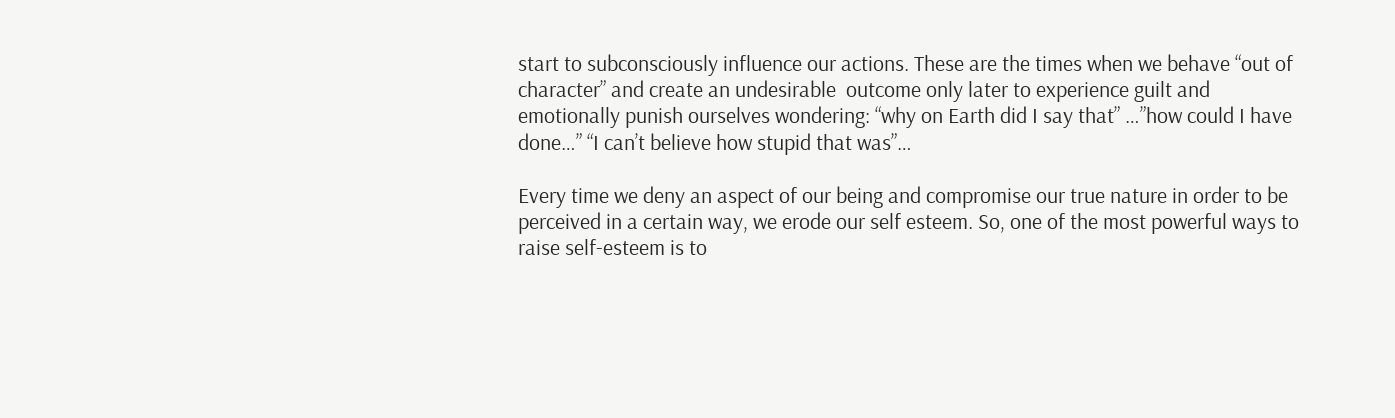start to subconsciously influence our actions. These are the times when we behave “out of character” and create an undesirable  outcome only later to experience guilt and emotionally punish ourselves wondering: “why on Earth did I say that” …”how could I have done…” “I can’t believe how stupid that was”…

Every time we deny an aspect of our being and compromise our true nature in order to be perceived in a certain way, we erode our self esteem. So, one of the most powerful ways to raise self-esteem is to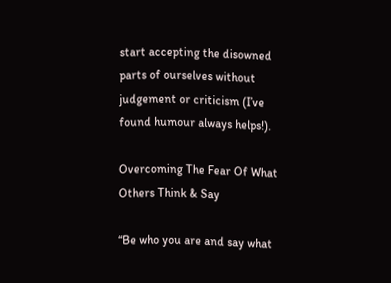start accepting the disowned parts of ourselves without judgement or criticism (I’ve found humour always helps!).

Overcoming The Fear Of What Others Think & Say

“Be who you are and say what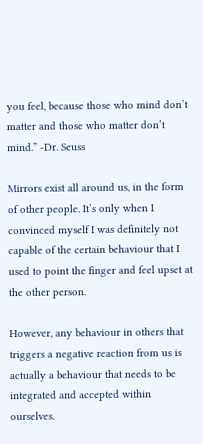you feel, because those who mind don’t matter and those who matter don’t mind.” -Dr. Seuss

Mirrors exist all around us, in the form of other people. It’s only when I convinced myself I was definitely not capable of the certain behaviour that I used to point the finger and feel upset at the other person.

However, any behaviour in others that triggers a negative reaction from us is actually a behaviour that needs to be integrated and accepted within ourselves.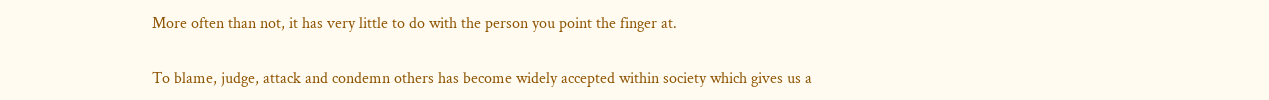More often than not, it has very little to do with the person you point the finger at.

To blame, judge, attack and condemn others has become widely accepted within society which gives us a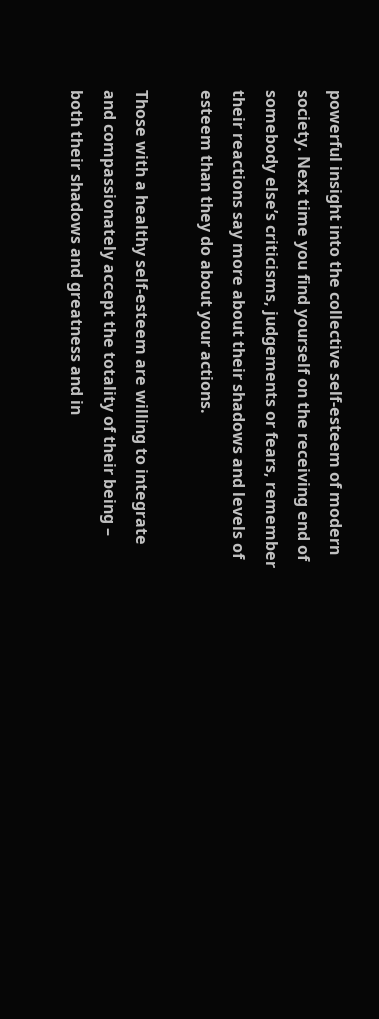powerful insight into the collective self-esteem of modern society. Next time you find yourself on the receiving end of somebody else’s criticisms, judgements or fears, remember their reactions say more about their shadows and levels of esteem than they do about your actions.

Those with a healthy self-esteem are willing to integrate and compassionately accept the totality of their being – both their shadows and greatness and in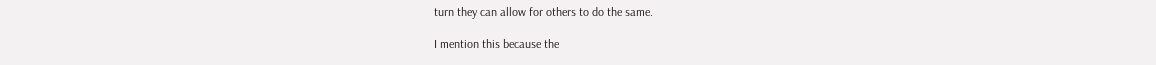turn they can allow for others to do the same.

I mention this because the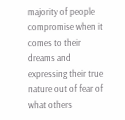majority of people compromise when it comes to their dreams and expressing their true nature out of fear of what others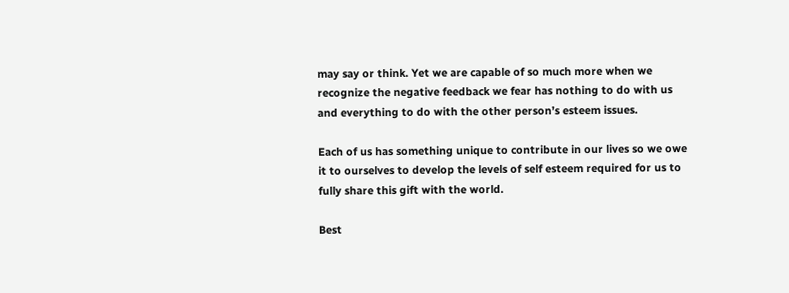may say or think. Yet we are capable of so much more when we recognize the negative feedback we fear has nothing to do with us and everything to do with the other person’s esteem issues.

Each of us has something unique to contribute in our lives so we owe it to ourselves to develop the levels of self esteem required for us to fully share this gift with the world.

Best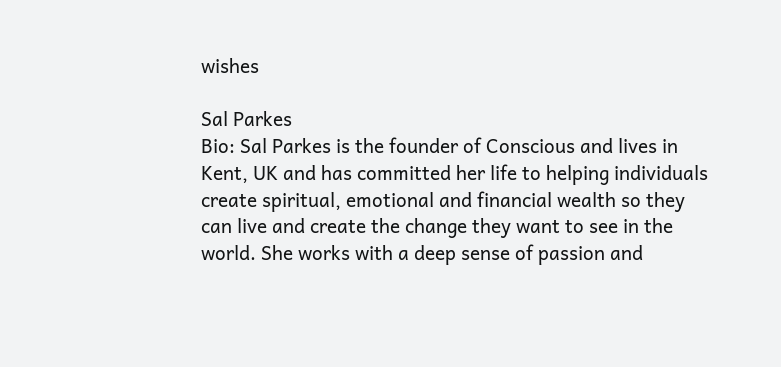wishes

Sal Parkes
Bio: Sal Parkes is the founder of Conscious and lives in Kent, UK and has committed her life to helping individuals create spiritual, emotional and financial wealth so they can live and create the change they want to see in the world. She works with a deep sense of passion and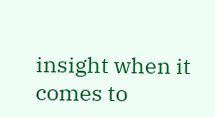insight when it comes to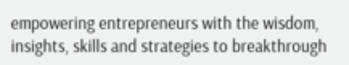empowering entrepreneurs with the wisdom, insights, skills and strategies to breakthrough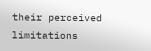their perceived limitations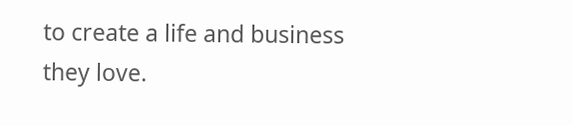to create a life and business they love.